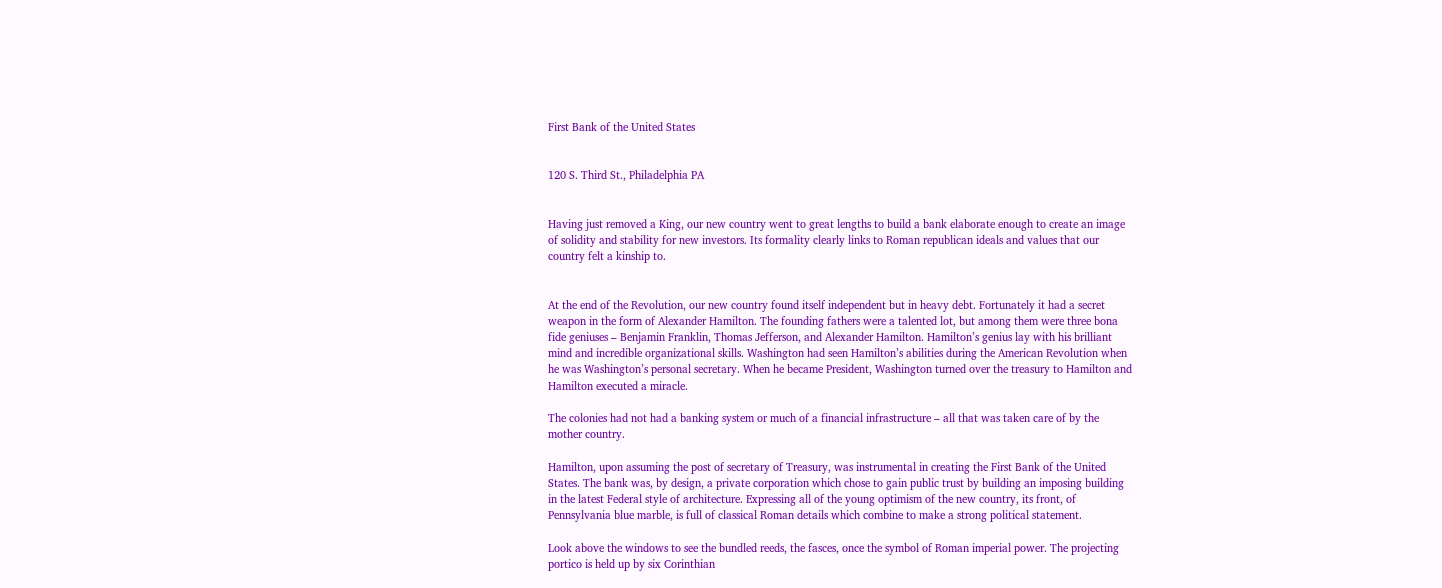First Bank of the United States


120 S. Third St., Philadelphia PA


Having just removed a King, our new country went to great lengths to build a bank elaborate enough to create an image of solidity and stability for new investors. Its formality clearly links to Roman republican ideals and values that our country felt a kinship to.


At the end of the Revolution, our new country found itself independent but in heavy debt. Fortunately it had a secret weapon in the form of Alexander Hamilton. The founding fathers were a talented lot, but among them were three bona fide geniuses – Benjamin Franklin, Thomas Jefferson, and Alexander Hamilton. Hamilton’s genius lay with his brilliant mind and incredible organizational skills. Washington had seen Hamilton’s abilities during the American Revolution when he was Washington’s personal secretary. When he became President, Washington turned over the treasury to Hamilton and Hamilton executed a miracle.

The colonies had not had a banking system or much of a financial infrastructure – all that was taken care of by the mother country.

Hamilton, upon assuming the post of secretary of Treasury, was instrumental in creating the First Bank of the United States. The bank was, by design, a private corporation which chose to gain public trust by building an imposing building in the latest Federal style of architecture. Expressing all of the young optimism of the new country, its front, of Pennsylvania blue marble, is full of classical Roman details which combine to make a strong political statement.

Look above the windows to see the bundled reeds, the fasces, once the symbol of Roman imperial power. The projecting portico is held up by six Corinthian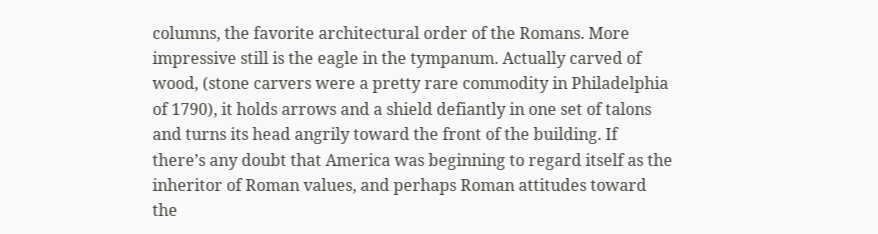columns, the favorite architectural order of the Romans. More impressive still is the eagle in the tympanum. Actually carved of wood, (stone carvers were a pretty rare commodity in Philadelphia of 1790), it holds arrows and a shield defiantly in one set of talons and turns its head angrily toward the front of the building. If there’s any doubt that America was beginning to regard itself as the inheritor of Roman values, and perhaps Roman attitudes toward the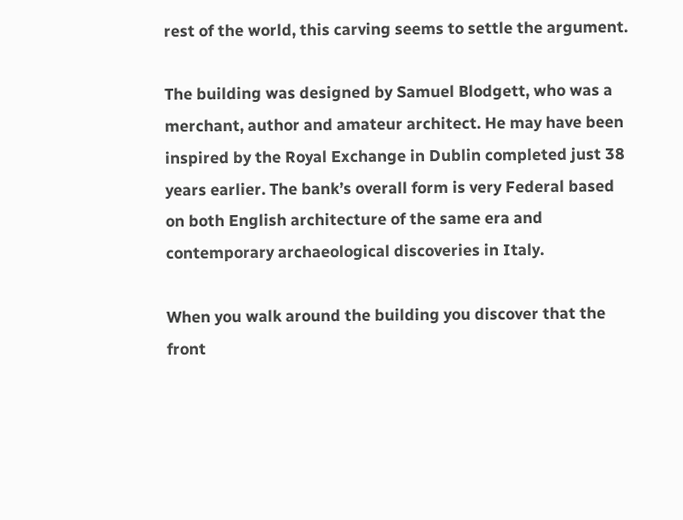rest of the world, this carving seems to settle the argument.

The building was designed by Samuel Blodgett, who was a merchant, author and amateur architect. He may have been inspired by the Royal Exchange in Dublin completed just 38 years earlier. The bank’s overall form is very Federal based on both English architecture of the same era and contemporary archaeological discoveries in Italy.

When you walk around the building you discover that the front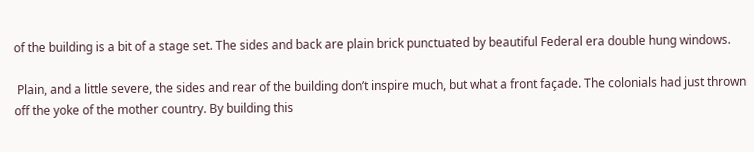of the building is a bit of a stage set. The sides and back are plain brick punctuated by beautiful Federal era double hung windows.

 Plain, and a little severe, the sides and rear of the building don’t inspire much, but what a front façade. The colonials had just thrown off the yoke of the mother country. By building this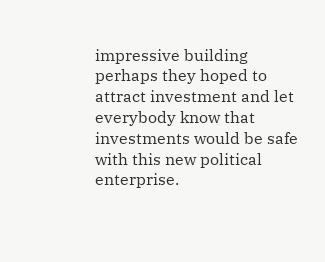impressive building perhaps they hoped to attract investment and let everybody know that investments would be safe with this new political enterprise.